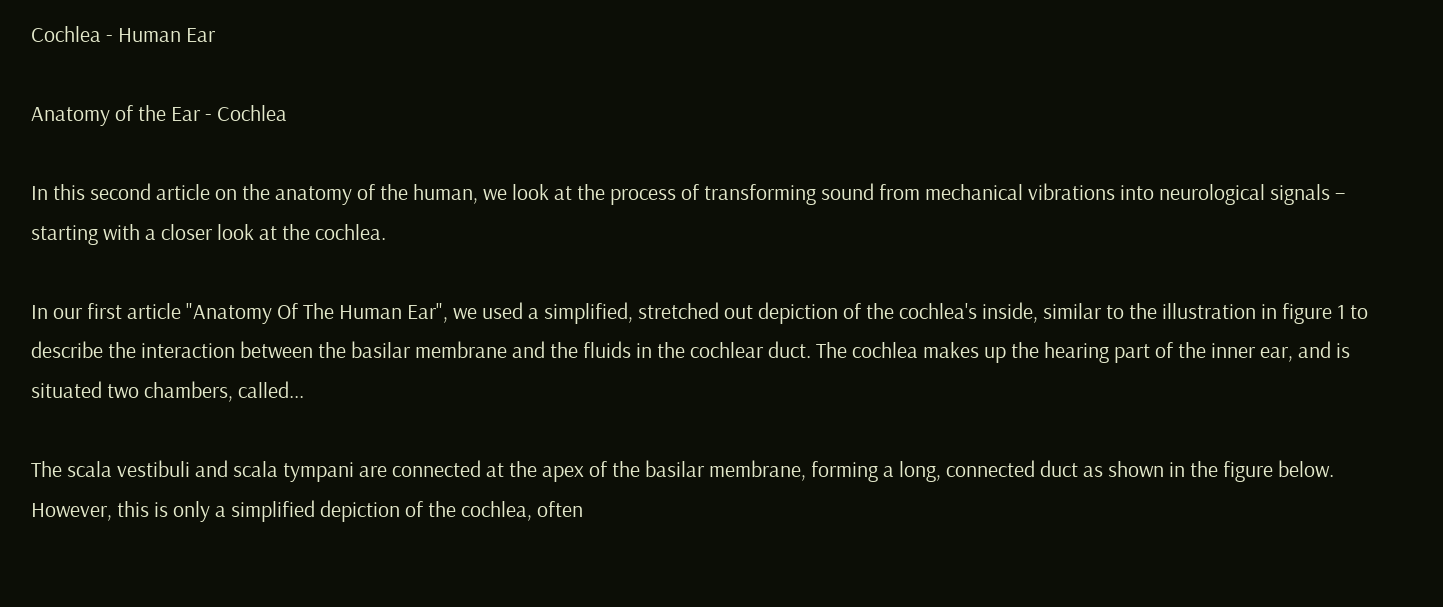Cochlea - Human Ear

Anatomy of the Ear - Cochlea

In this second article on the anatomy of the human, we look at the process of transforming sound from mechanical vibrations into neurological signals – starting with a closer look at the cochlea.

In our first article "Anatomy Of The Human Ear", we used a simplified, stretched out depiction of the cochlea's inside, similar to the illustration in figure 1 to describe the interaction between the basilar membrane and the fluids in the cochlear duct. The cochlea makes up the hearing part of the inner ear, and is situated two chambers, called...

The scala vestibuli and scala tympani are connected at the apex of the basilar membrane, forming a long, connected duct as shown in the figure below. However, this is only a simplified depiction of the cochlea, often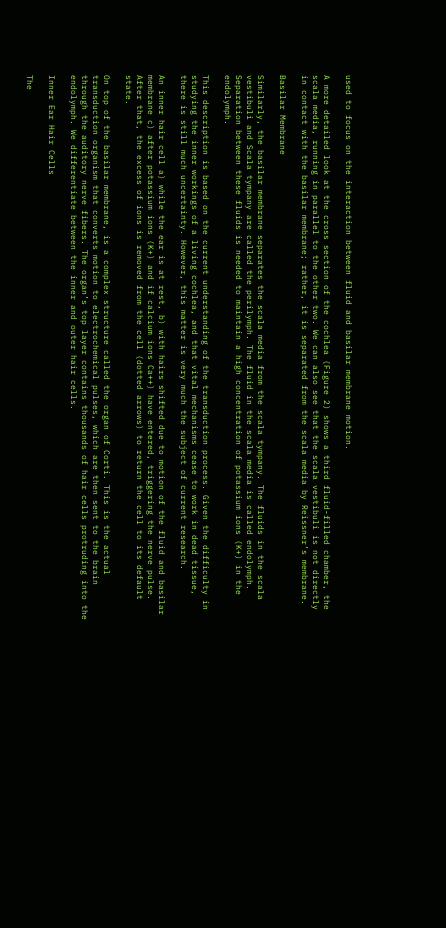used to focus on the interaction between fluid and basilar membrane motion.

A more detailed look at the cross section of the cochlea (Figure 2) shows a third fluid-filled chamber, the scala media, running in parallel to the other two. We can also see that the scala vestibuli is not directly in contact with the basilar membrane; rather, it is separated from the scala media by Reissner’s membrane.

Basilar Membrane

Similarly, the basilar membrane separates the scala media from the scala tympany. The fluids in the scala vestibuli and Scala tympany are called the perilymph. The fluid in the scala media is called endolymph. Separation between these fluids is needed to maintain a high concentration of potassium ions (K+) in the endolymph.

This description is based on the current understanding of the transduction process. Given the difficulty in studying the inner workings of a living cochlea, and that vital mechanisms cease to work in dead tissue, there is still much uncertainty. However, this matter is very much the subject of current research.

An inner hair cell a) while the ear is at rest, b) with hairs shifted due to motion of the fluid and basilar membrane c) after potassium ions (K+) and if calcium ions Ca++) have entered, triggering the nerve pulse. After that, the excess of ions is removed from the cell (dotted arrows) to return the cell to its default state.

On top of the basilar membrane, is a complex structure called the organ of Corti. This is the actual transduction organism that converts motion to electrochemical pulses, which are then sent to the brain through the auditory nerve fibers. The organ’s top layer contains thousands of hair cells protruding into the endolymph. We differentiate between the inner and outer hair cells.

Inner Ear Hair Cells

The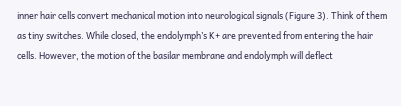inner hair cells convert mechanical motion into neurological signals (Figure 3). Think of them as tiny switches. While closed, the endolymph’s K+ are prevented from entering the hair cells. However, the motion of the basilar membrane and endolymph will deflect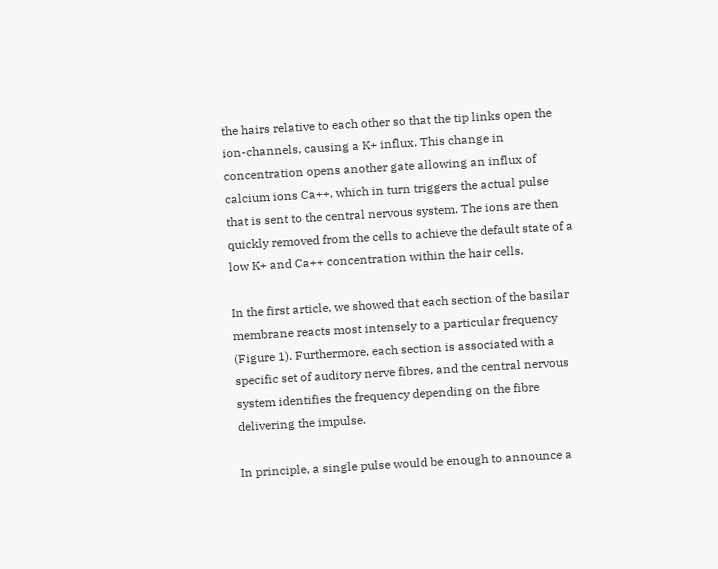the hairs relative to each other so that the tip links open the ion-channels, causing a K+ influx. This change in concentration opens another gate allowing an influx of calcium ions Ca++, which in turn triggers the actual pulse that is sent to the central nervous system. The ions are then quickly removed from the cells to achieve the default state of a low K+ and Ca++ concentration within the hair cells.

In the first article, we showed that each section of the basilar membrane reacts most intensely to a particular frequency (Figure 1). Furthermore, each section is associated with a specific set of auditory nerve fibres, and the central nervous system identifies the frequency depending on the fibre delivering the impulse.

In principle, a single pulse would be enough to announce a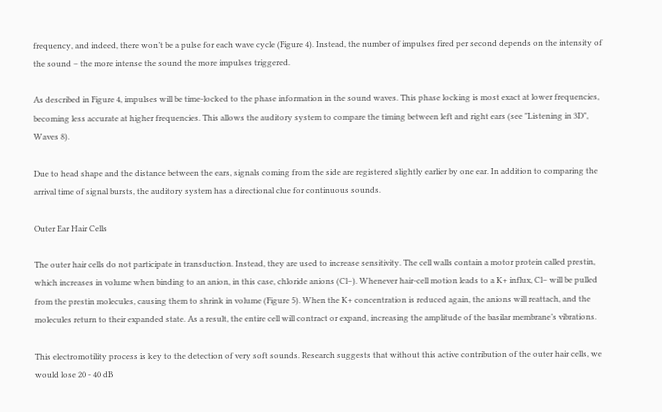frequency, and indeed, there won’t be a pulse for each wave cycle (Figure 4). Instead, the number of impulses fired per second depends on the intensity of the sound – the more intense the sound the more impulses triggered.

As described in Figure 4, impulses will be time-locked to the phase information in the sound waves. This phase locking is most exact at lower frequencies, becoming less accurate at higher frequencies. This allows the auditory system to compare the timing between left and right ears (see "Listening in 3D", Waves 8).

Due to head shape and the distance between the ears, signals coming from the side are registered slightly earlier by one ear. In addition to comparing the arrival time of signal bursts, the auditory system has a directional clue for continuous sounds.

Outer Ear Hair Cells

The outer hair cells do not participate in transduction. Instead, they are used to increase sensitivity. The cell walls contain a motor protein called prestin, which increases in volume when binding to an anion, in this case, chloride anions (Cl–). Whenever hair-cell motion leads to a K+ influx, Cl– will be pulled from the prestin molecules, causing them to shrink in volume (Figure 5). When the K+ concentration is reduced again, the anions will reattach, and the molecules return to their expanded state. As a result, the entire cell will contract or expand, increasing the amplitude of the basilar membrane’s vibrations.

This electromotility process is key to the detection of very soft sounds. Research suggests that without this active contribution of the outer hair cells, we would lose 20 - 40 dB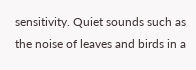sensitivity. Quiet sounds such as the noise of leaves and birds in a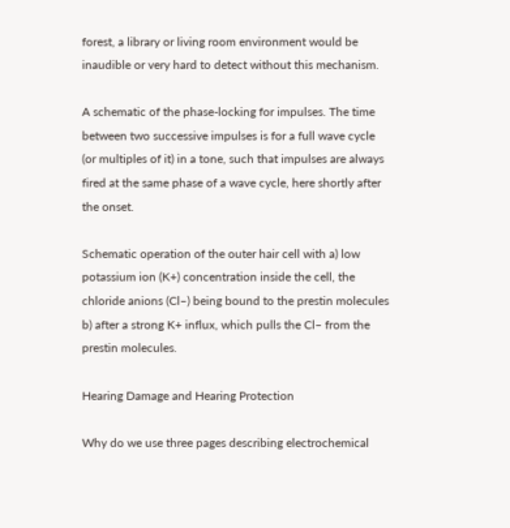forest, a library or living room environment would be inaudible or very hard to detect without this mechanism.

A schematic of the phase-locking for impulses. The time between two successive impulses is for a full wave cycle (or multiples of it) in a tone, such that impulses are always fired at the same phase of a wave cycle, here shortly after the onset.

Schematic operation of the outer hair cell with a) low potassium ion (K+) concentration inside the cell, the chloride anions (Cl–) being bound to the prestin molecules b) after a strong K+ influx, which pulls the Cl– from the prestin molecules.

Hearing Damage and Hearing Protection

Why do we use three pages describing electrochemical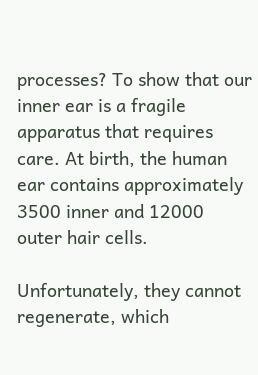processes? To show that our inner ear is a fragile apparatus that requires care. At birth, the human ear contains approximately 3500 inner and 12000 outer hair cells.

Unfortunately, they cannot regenerate, which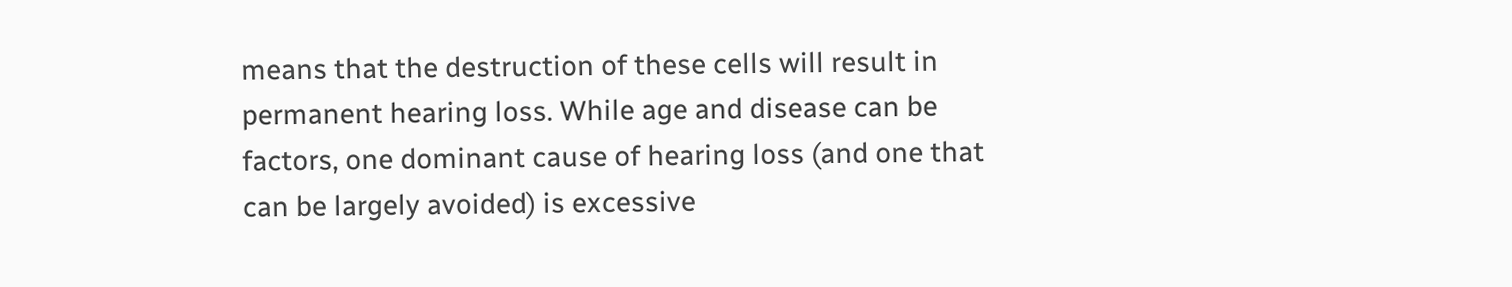means that the destruction of these cells will result in permanent hearing loss. While age and disease can be factors, one dominant cause of hearing loss (and one that can be largely avoided) is excessive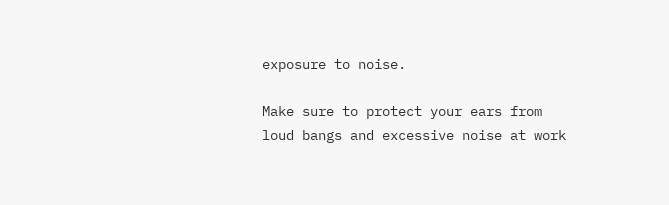exposure to noise.

Make sure to protect your ears from loud bangs and excessive noise at work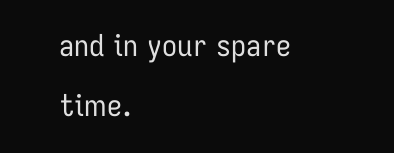and in your spare time.